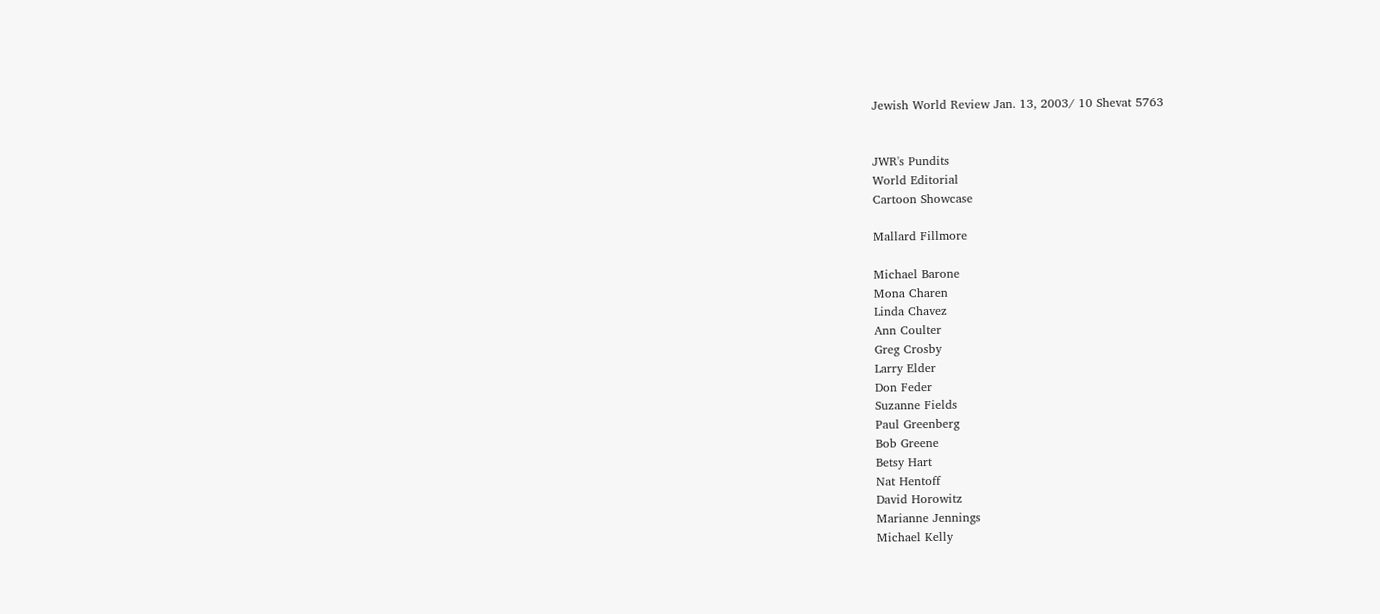Jewish World Review Jan. 13, 2003/ 10 Shevat 5763


JWR's Pundits
World Editorial
Cartoon Showcase

Mallard Fillmore

Michael Barone
Mona Charen
Linda Chavez
Ann Coulter
Greg Crosby
Larry Elder
Don Feder
Suzanne Fields
Paul Greenberg
Bob Greene
Betsy Hart
Nat Hentoff
David Horowitz
Marianne Jennings
Michael Kelly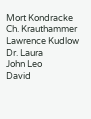Mort Kondracke
Ch. Krauthammer
Lawrence Kudlow
Dr. Laura
John Leo
David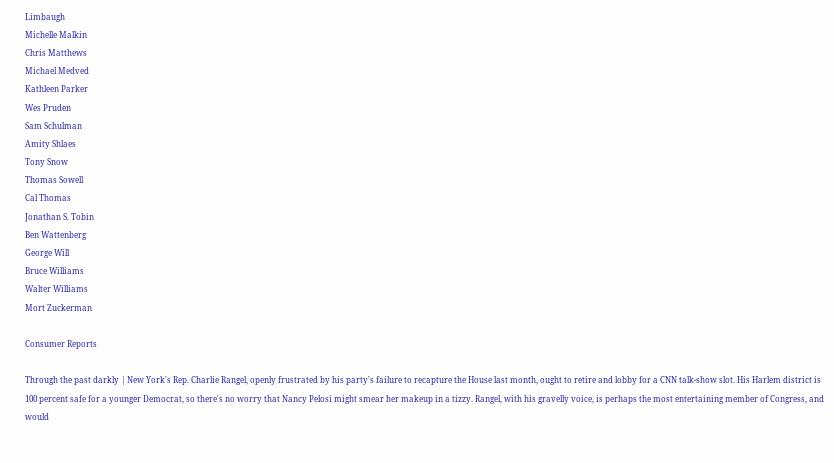Limbaugh
Michelle Malkin
Chris Matthews
Michael Medved
Kathleen Parker
Wes Pruden
Sam Schulman
Amity Shlaes
Tony Snow
Thomas Sowell
Cal Thomas
Jonathan S. Tobin
Ben Wattenberg
George Will
Bruce Williams
Walter Williams
Mort Zuckerman

Consumer Reports

Through the past darkly | New York's Rep. Charlie Rangel, openly frustrated by his party's failure to recapture the House last month, ought to retire and lobby for a CNN talk-show slot. His Harlem district is 100 percent safe for a younger Democrat, so there's no worry that Nancy Pelosi might smear her makeup in a tizzy. Rangel, with his gravelly voice, is perhaps the most entertaining member of Congress, and would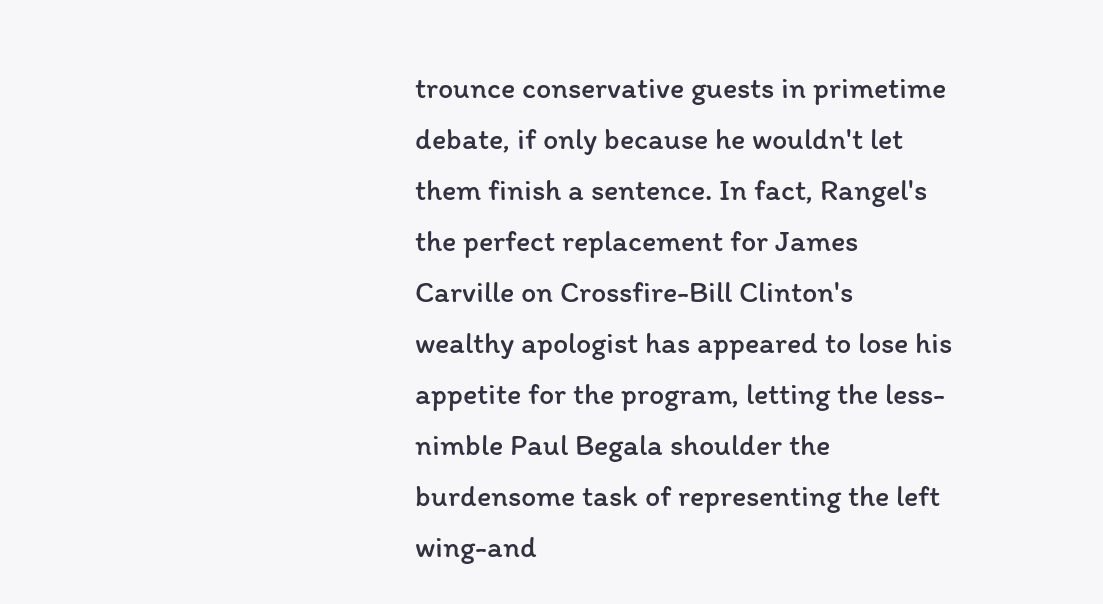trounce conservative guests in primetime debate, if only because he wouldn't let them finish a sentence. In fact, Rangel's the perfect replacement for James Carville on Crossfire-Bill Clinton's wealthy apologist has appeared to lose his appetite for the program, letting the less-nimble Paul Begala shoulder the burdensome task of representing the left wing-and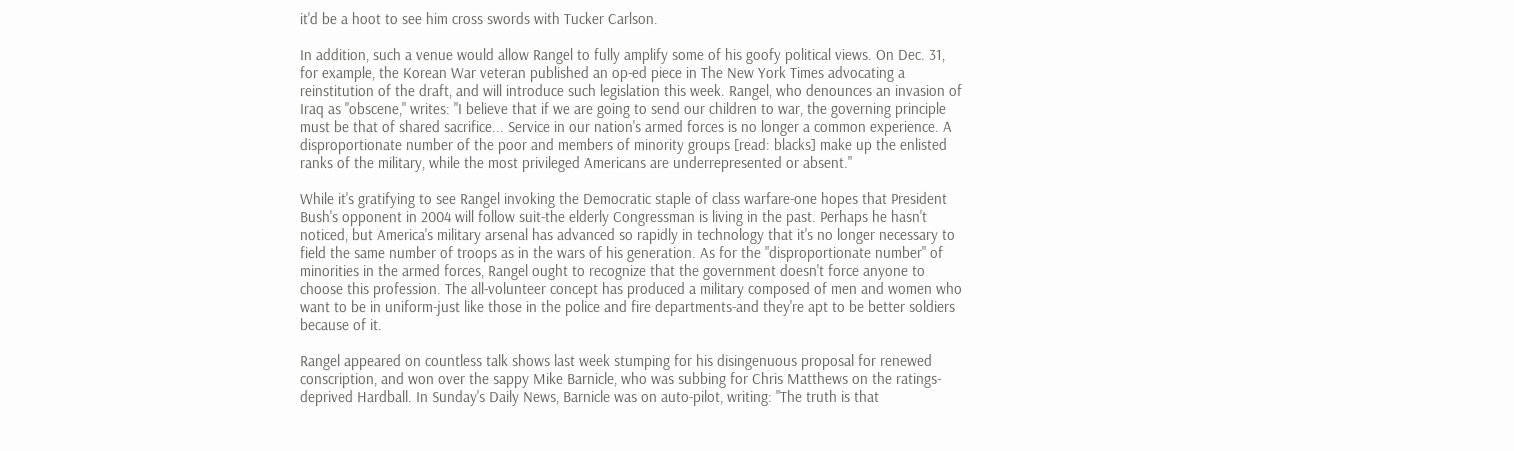it'd be a hoot to see him cross swords with Tucker Carlson.

In addition, such a venue would allow Rangel to fully amplify some of his goofy political views. On Dec. 31, for example, the Korean War veteran published an op-ed piece in The New York Times advocating a reinstitution of the draft, and will introduce such legislation this week. Rangel, who denounces an invasion of Iraq as "obscene," writes: "I believe that if we are going to send our children to war, the governing principle must be that of shared sacrifice... Service in our nation's armed forces is no longer a common experience. A disproportionate number of the poor and members of minority groups [read: blacks] make up the enlisted ranks of the military, while the most privileged Americans are underrepresented or absent."

While it's gratifying to see Rangel invoking the Democratic staple of class warfare-one hopes that President Bush's opponent in 2004 will follow suit-the elderly Congressman is living in the past. Perhaps he hasn't noticed, but America's military arsenal has advanced so rapidly in technology that it's no longer necessary to field the same number of troops as in the wars of his generation. As for the "disproportionate number" of minorities in the armed forces, Rangel ought to recognize that the government doesn't force anyone to choose this profession. The all-volunteer concept has produced a military composed of men and women who want to be in uniform-just like those in the police and fire departments-and they're apt to be better soldiers because of it.

Rangel appeared on countless talk shows last week stumping for his disingenuous proposal for renewed conscription, and won over the sappy Mike Barnicle, who was subbing for Chris Matthews on the ratings-deprived Hardball. In Sunday's Daily News, Barnicle was on auto-pilot, writing: "The truth is that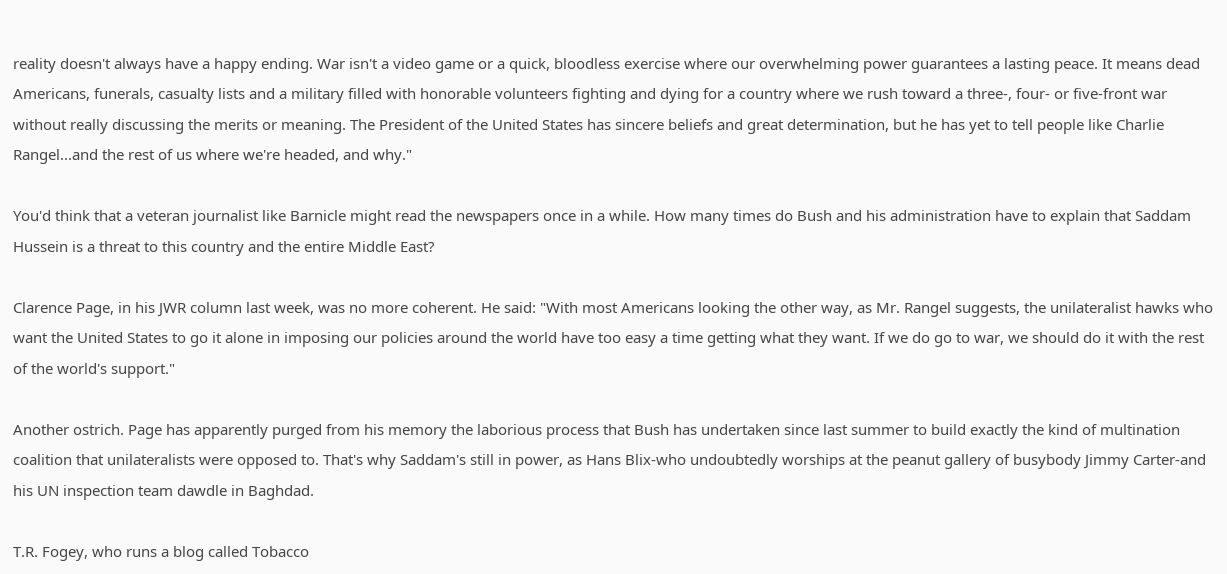reality doesn't always have a happy ending. War isn't a video game or a quick, bloodless exercise where our overwhelming power guarantees a lasting peace. It means dead Americans, funerals, casualty lists and a military filled with honorable volunteers fighting and dying for a country where we rush toward a three-, four- or five-front war without really discussing the merits or meaning. The President of the United States has sincere beliefs and great determination, but he has yet to tell people like Charlie Rangel...and the rest of us where we're headed, and why."

You'd think that a veteran journalist like Barnicle might read the newspapers once in a while. How many times do Bush and his administration have to explain that Saddam Hussein is a threat to this country and the entire Middle East?

Clarence Page, in his JWR column last week, was no more coherent. He said: "With most Americans looking the other way, as Mr. Rangel suggests, the unilateralist hawks who want the United States to go it alone in imposing our policies around the world have too easy a time getting what they want. If we do go to war, we should do it with the rest of the world's support."

Another ostrich. Page has apparently purged from his memory the laborious process that Bush has undertaken since last summer to build exactly the kind of multination coalition that unilateralists were opposed to. That's why Saddam's still in power, as Hans Blix-who undoubtedly worships at the peanut gallery of busybody Jimmy Carter-and his UN inspection team dawdle in Baghdad.

T.R. Fogey, who runs a blog called Tobacco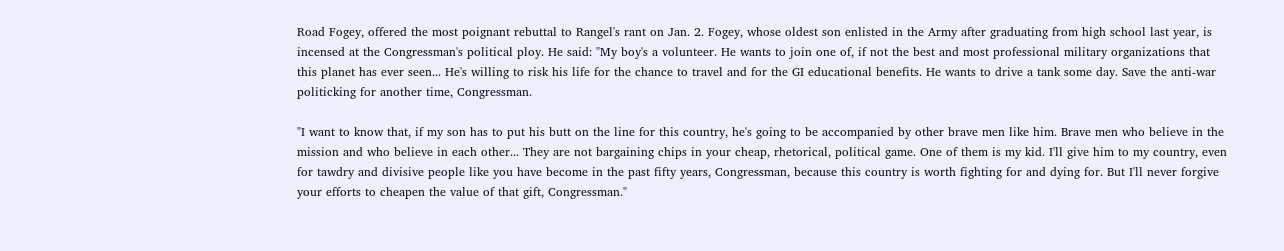Road Fogey, offered the most poignant rebuttal to Rangel's rant on Jan. 2. Fogey, whose oldest son enlisted in the Army after graduating from high school last year, is incensed at the Congressman's political ploy. He said: "My boy's a volunteer. He wants to join one of, if not the best and most professional military organizations that this planet has ever seen... He's willing to risk his life for the chance to travel and for the GI educational benefits. He wants to drive a tank some day. Save the anti-war politicking for another time, Congressman.

"I want to know that, if my son has to put his butt on the line for this country, he's going to be accompanied by other brave men like him. Brave men who believe in the mission and who believe in each other... They are not bargaining chips in your cheap, rhetorical, political game. One of them is my kid. I'll give him to my country, even for tawdry and divisive people like you have become in the past fifty years, Congressman, because this country is worth fighting for and dying for. But I'll never forgive your efforts to cheapen the value of that gift, Congressman."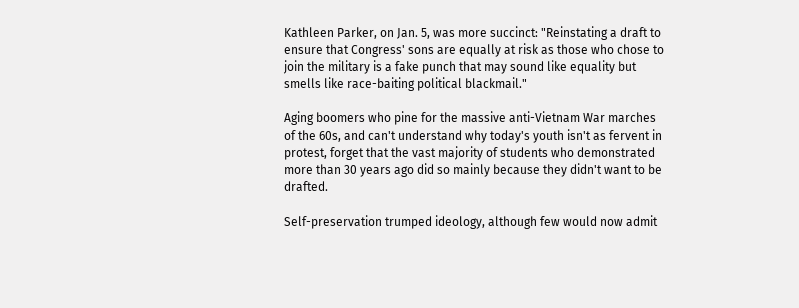Kathleen Parker, on Jan. 5, was more succinct: "Reinstating a draft to ensure that Congress' sons are equally at risk as those who chose to join the military is a fake punch that may sound like equality but smells like race-baiting political blackmail."

Aging boomers who pine for the massive anti-Vietnam War marches of the 60s, and can't understand why today's youth isn't as fervent in protest, forget that the vast majority of students who demonstrated more than 30 years ago did so mainly because they didn't want to be drafted.

Self-preservation trumped ideology, although few would now admit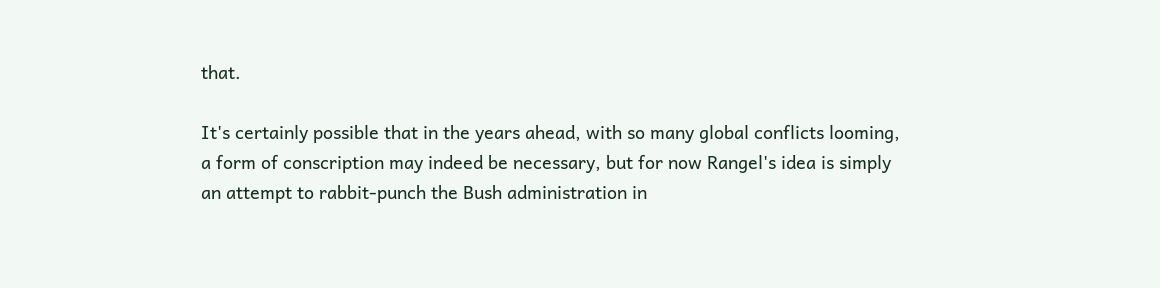that.

It's certainly possible that in the years ahead, with so many global conflicts looming, a form of conscription may indeed be necessary, but for now Rangel's idea is simply an attempt to rabbit-punch the Bush administration in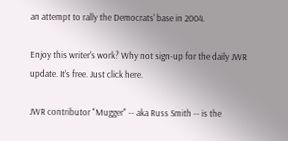an attempt to rally the Democrats' base in 2004.

Enjoy this writer's work? Why not sign-up for the daily JWR update. It's free. Just click here.

JWR contributor "Mugger" -- aka Russ Smith -- is the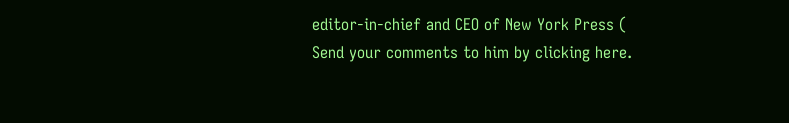editor-in-chief and CEO of New York Press ( Send your comments to him by clicking here.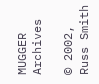MUGGER Archives

© 2002, Russ Smith